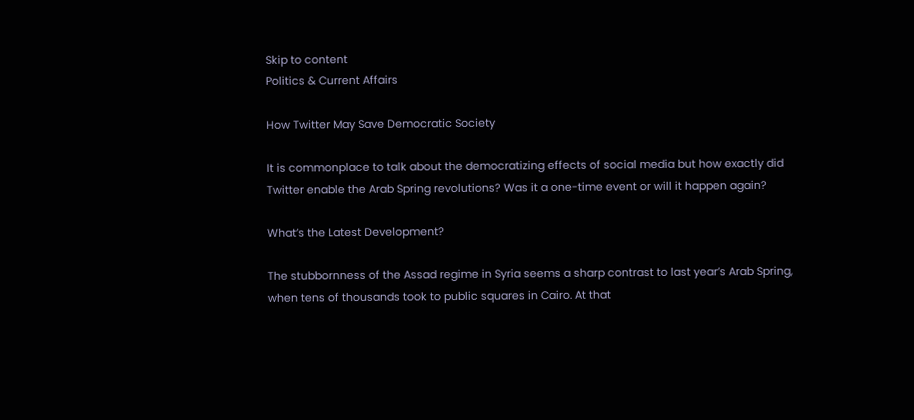Skip to content
Politics & Current Affairs

How Twitter May Save Democratic Society

It is commonplace to talk about the democratizing effects of social media but how exactly did Twitter enable the Arab Spring revolutions? Was it a one-time event or will it happen again?

What’s the Latest Development?

The stubbornness of the Assad regime in Syria seems a sharp contrast to last year’s Arab Spring, when tens of thousands took to public squares in Cairo. At that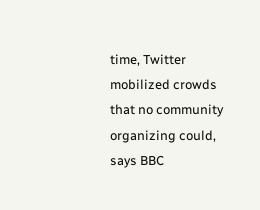time, Twitter mobilized crowds that no community organizing could, says BBC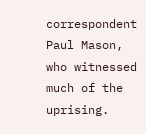correspondent Paul Mason, who witnessed much of the uprising.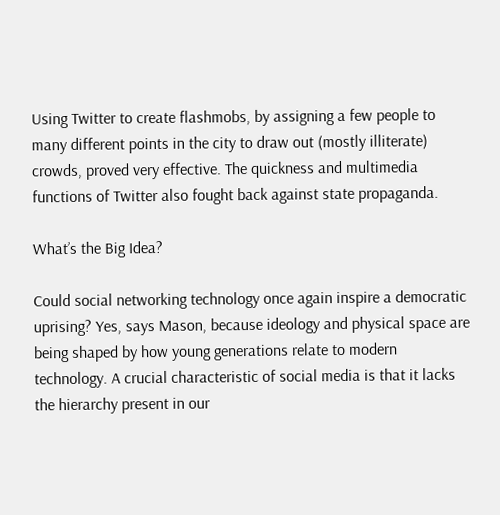Using Twitter to create flashmobs, by assigning a few people to many different points in the city to draw out (mostly illiterate) crowds, proved very effective. The quickness and multimedia functions of Twitter also fought back against state propaganda.

What’s the Big Idea?

Could social networking technology once again inspire a democratic uprising? Yes, says Mason, because ideology and physical space are being shaped by how young generations relate to modern technology. A crucial characteristic of social media is that it lacks the hierarchy present in our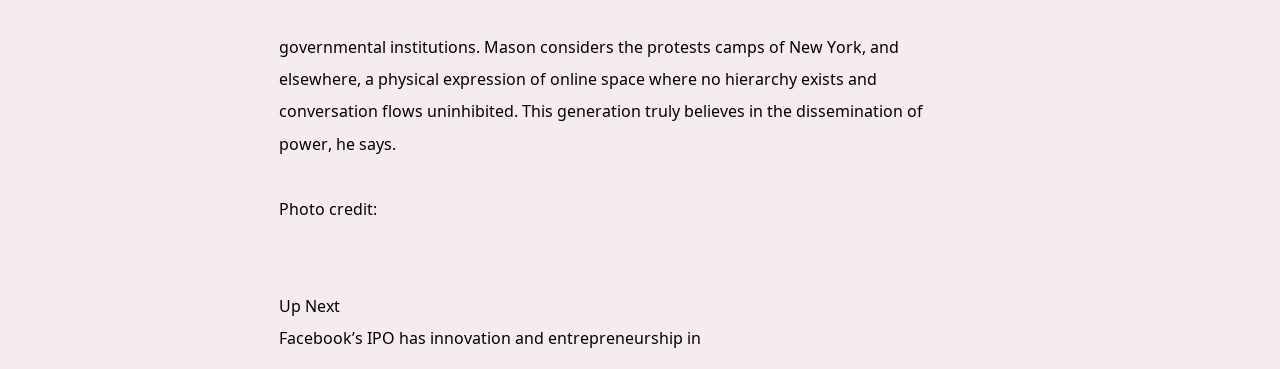governmental institutions. Mason considers the protests camps of New York, and elsewhere, a physical expression of online space where no hierarchy exists and conversation flows uninhibited. This generation truly believes in the dissemination of power, he says.

Photo credit:


Up Next
Facebook’s IPO has innovation and entrepreneurship in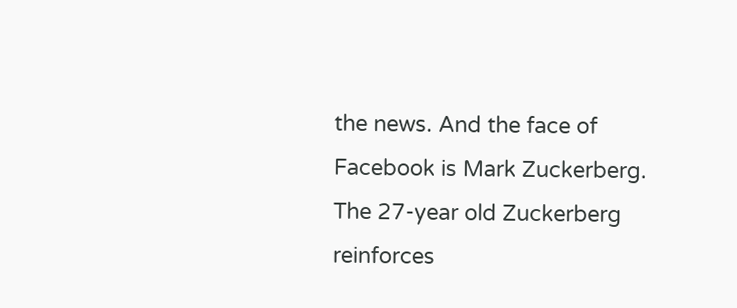the news. And the face of Facebook is Mark Zuckerberg. The 27-year old Zuckerberg reinforces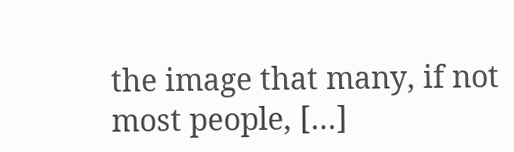the image that many, if not most people, […]